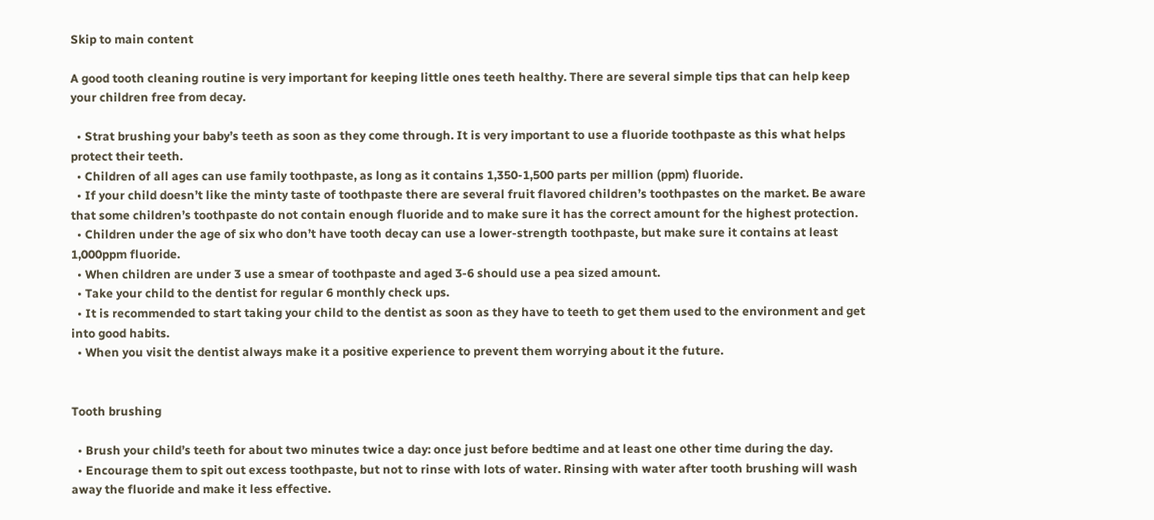Skip to main content

A good tooth cleaning routine is very important for keeping little ones teeth healthy. There are several simple tips that can help keep your children free from decay.

  • Strat brushing your baby’s teeth as soon as they come through. It is very important to use a fluoride toothpaste as this what helps protect their teeth.
  • Children of all ages can use family toothpaste, as long as it contains 1,350-1,500 parts per million (ppm) fluoride.
  • If your child doesn’t like the minty taste of toothpaste there are several fruit flavored children’s toothpastes on the market. Be aware that some children’s toothpaste do not contain enough fluoride and to make sure it has the correct amount for the highest protection.
  • Children under the age of six who don’t have tooth decay can use a lower-strength toothpaste, but make sure it contains at least 1,000ppm fluoride.
  • When children are under 3 use a smear of toothpaste and aged 3-6 should use a pea sized amount.
  • Take your child to the dentist for regular 6 monthly check ups.
  • It is recommended to start taking your child to the dentist as soon as they have to teeth to get them used to the environment and get into good habits.
  • When you visit the dentist always make it a positive experience to prevent them worrying about it the future.


Tooth brushing

  • Brush your child’s teeth for about two minutes twice a day: once just before bedtime and at least one other time during the day.
  • Encourage them to spit out excess toothpaste, but not to rinse with lots of water. Rinsing with water after tooth brushing will wash away the fluoride and make it less effective.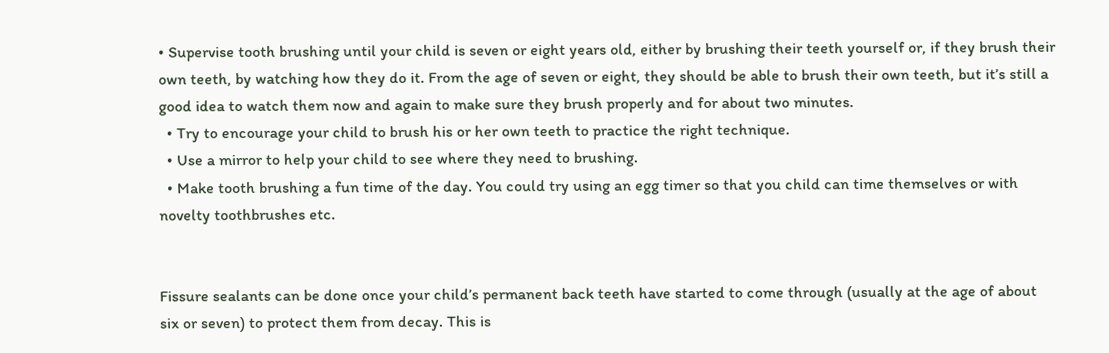• Supervise tooth brushing until your child is seven or eight years old, either by brushing their teeth yourself or, if they brush their own teeth, by watching how they do it. From the age of seven or eight, they should be able to brush their own teeth, but it’s still a good idea to watch them now and again to make sure they brush properly and for about two minutes.
  • Try to encourage your child to brush his or her own teeth to practice the right technique.
  • Use a mirror to help your child to see where they need to brushing.
  • Make tooth brushing a fun time of the day. You could try using an egg timer so that you child can time themselves or with novelty toothbrushes etc.


Fissure sealants can be done once your child’s permanent back teeth have started to come through (usually at the age of about six or seven) to protect them from decay. This is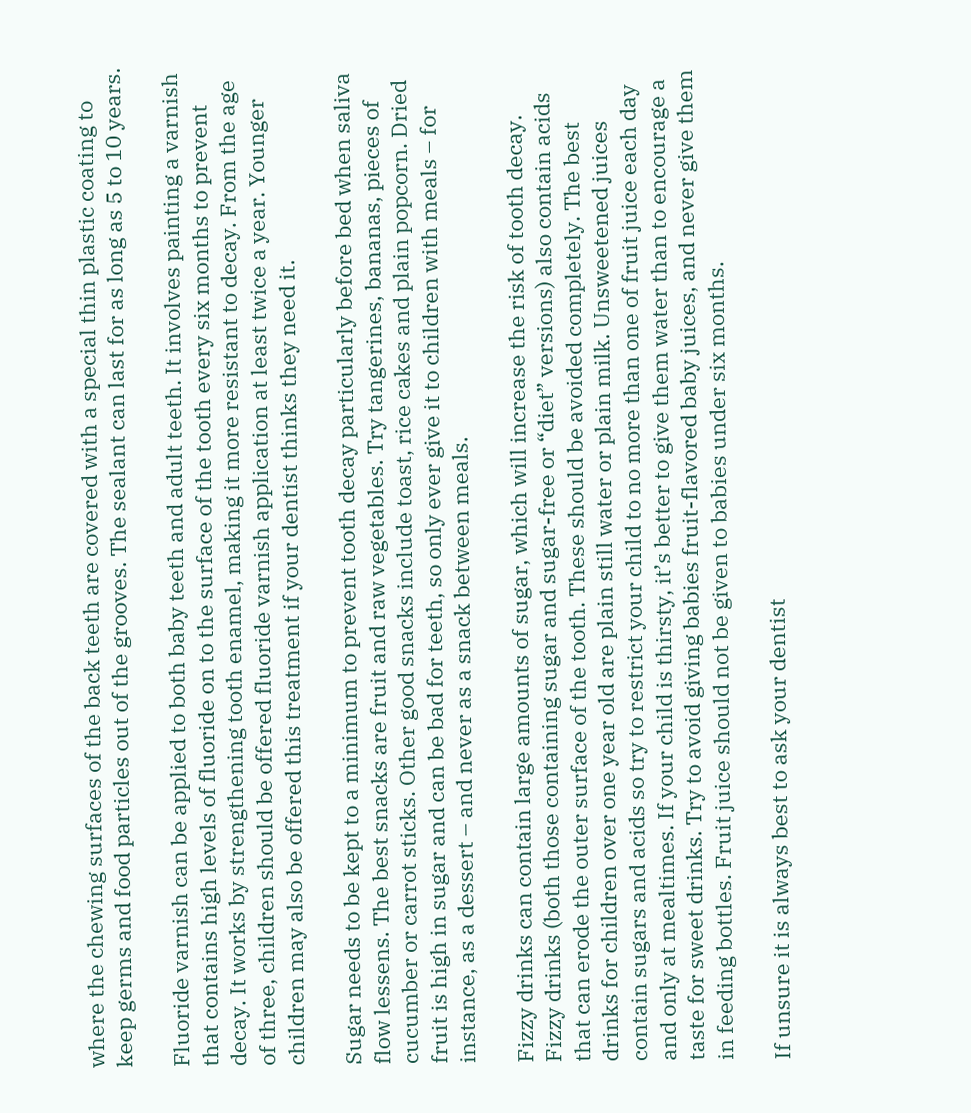where the chewing surfaces of the back teeth are covered with a special thin plastic coating to keep germs and food particles out of the grooves. The sealant can last for as long as 5 to 10 years.

Fluoride varnish can be applied to both baby teeth and adult teeth. It involves painting a varnish that contains high levels of fluoride on to the surface of the tooth every six months to prevent decay. It works by strengthening tooth enamel, making it more resistant to decay. From the age of three, children should be offered fluoride varnish application at least twice a year. Younger children may also be offered this treatment if your dentist thinks they need it.

Sugar needs to be kept to a minimum to prevent tooth decay particularly before bed when saliva flow lessens. The best snacks are fruit and raw vegetables. Try tangerines, bananas, pieces of cucumber or carrot sticks. Other good snacks include toast, rice cakes and plain popcorn. Dried fruit is high in sugar and can be bad for teeth, so only ever give it to children with meals – for instance, as a dessert – and never as a snack between meals.

Fizzy drinks can contain large amounts of sugar, which will increase the risk of tooth decay. Fizzy drinks (both those containing sugar and sugar-free or “diet” versions) also contain acids that can erode the outer surface of the tooth. These should be avoided completely. The best drinks for children over one year old are plain still water or plain milk. Unsweetened juices contain sugars and acids so try to restrict your child to no more than one of fruit juice each day and only at mealtimes. If your child is thirsty, it’s better to give them water than to encourage a taste for sweet drinks. Try to avoid giving babies fruit-flavored baby juices, and never give them in feeding bottles. Fruit juice should not be given to babies under six months.

If unsure it is always best to ask your dentist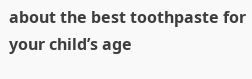about the best toothpaste for your child’s age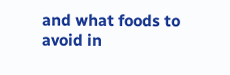and what foods to avoid in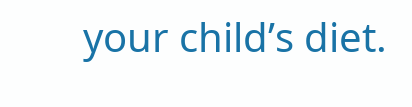your child’s diet.